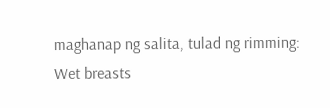maghanap ng salita, tulad ng rimming:
Wet breasts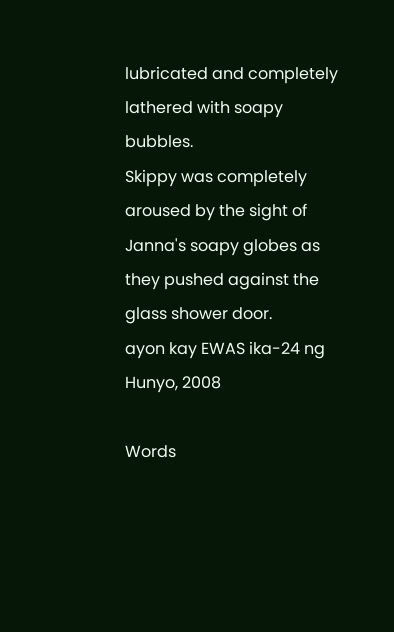lubricated and completely lathered with soapy bubbles.
Skippy was completely aroused by the sight of Janna's soapy globes as they pushed against the glass shower door.
ayon kay EWAS ika-24 ng Hunyo, 2008

Words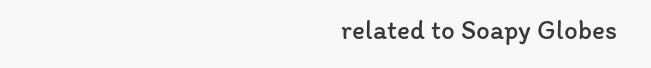related to Soapy Globes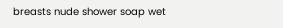breasts nude shower soap wet